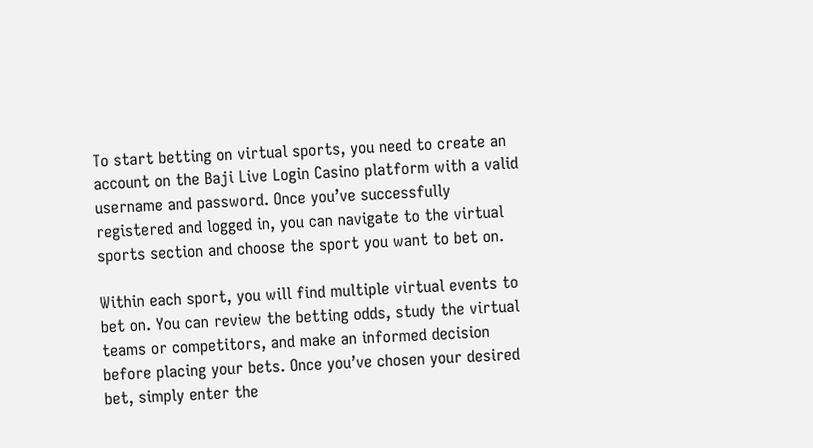To start betting on virtual sports, you need to create an account on the Baji Live Login Casino platform with a valid username and password. Once you’ve successfully registered and logged in, you can navigate to the virtual sports section and choose the sport you want to bet on.

Within each sport, you will find multiple virtual events to bet on. You can review the betting odds, study the virtual teams or competitors, and make an informed decision before placing your bets. Once you’ve chosen your desired bet, simply enter the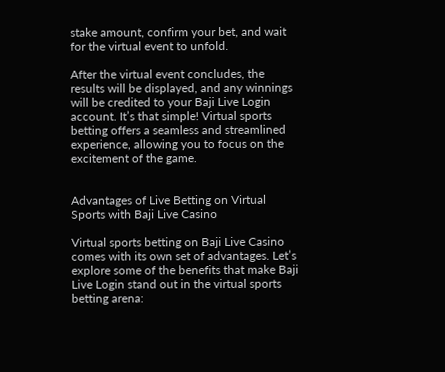stake amount, confirm your bet, and wait for the virtual event to unfold.

After the virtual event concludes, the results will be displayed, and any winnings will be credited to your Baji Live Login account. It’s that simple! Virtual sports betting offers a seamless and streamlined experience, allowing you to focus on the excitement of the game.


Advantages of Live Betting on Virtual Sports with Baji Live Casino

Virtual sports betting on Baji Live Casino comes with its own set of advantages. Let’s explore some of the benefits that make Baji Live Login stand out in the virtual sports betting arena: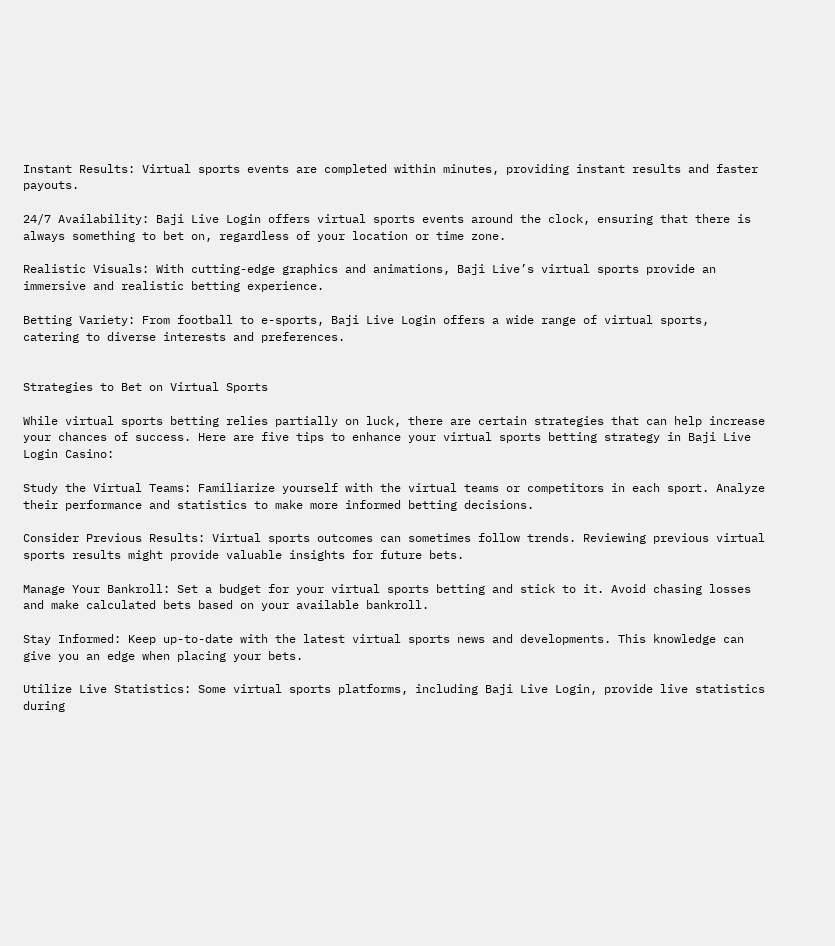Instant Results: Virtual sports events are completed within minutes, providing instant results and faster payouts.

24/7 Availability: Baji Live Login offers virtual sports events around the clock, ensuring that there is always something to bet on, regardless of your location or time zone.

Realistic Visuals: With cutting-edge graphics and animations, Baji Live’s virtual sports provide an immersive and realistic betting experience.

Betting Variety: From football to e-sports, Baji Live Login offers a wide range of virtual sports, catering to diverse interests and preferences.


Strategies to Bet on Virtual Sports

While virtual sports betting relies partially on luck, there are certain strategies that can help increase your chances of success. Here are five tips to enhance your virtual sports betting strategy in Baji Live Login Casino:

Study the Virtual Teams: Familiarize yourself with the virtual teams or competitors in each sport. Analyze their performance and statistics to make more informed betting decisions.

Consider Previous Results: Virtual sports outcomes can sometimes follow trends. Reviewing previous virtual sports results might provide valuable insights for future bets.

Manage Your Bankroll: Set a budget for your virtual sports betting and stick to it. Avoid chasing losses and make calculated bets based on your available bankroll.

Stay Informed: Keep up-to-date with the latest virtual sports news and developments. This knowledge can give you an edge when placing your bets.

Utilize Live Statistics: Some virtual sports platforms, including Baji Live Login, provide live statistics during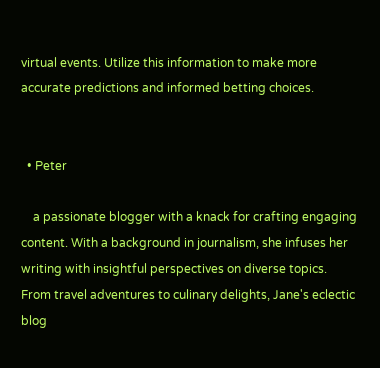virtual events. Utilize this information to make more accurate predictions and informed betting choices.


  • Peter

    a passionate blogger with a knack for crafting engaging content. With a background in journalism, she infuses her writing with insightful perspectives on diverse topics. From travel adventures to culinary delights, Jane's eclectic blog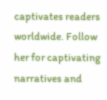captivates readers worldwide. Follow her for captivating narratives and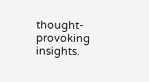thought-provoking insights.